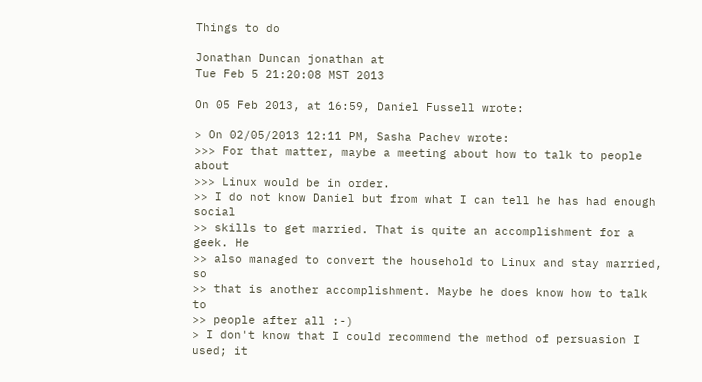Things to do

Jonathan Duncan jonathan at
Tue Feb 5 21:20:08 MST 2013

On 05 Feb 2013, at 16:59, Daniel Fussell wrote:

> On 02/05/2013 12:11 PM, Sasha Pachev wrote:
>>> For that matter, maybe a meeting about how to talk to people about
>>> Linux would be in order.
>> I do not know Daniel but from what I can tell he has had enough social
>> skills to get married. That is quite an accomplishment for a geek. He
>> also managed to convert the household to Linux and stay married, so
>> that is another accomplishment. Maybe he does know how to talk to
>> people after all :-)
> I don't know that I could recommend the method of persuasion I used; it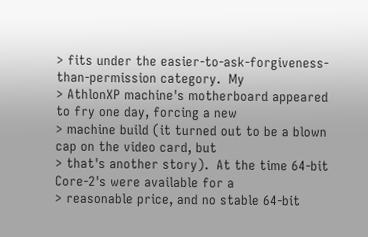> fits under the easier-to-ask-forgiveness-than-permission category.  My
> AthlonXP machine's motherboard appeared to fry one day, forcing a new
> machine build (it turned out to be a blown cap on the video card, but
> that's another story).  At the time 64-bit Core-2's were available for a
> reasonable price, and no stable 64-bit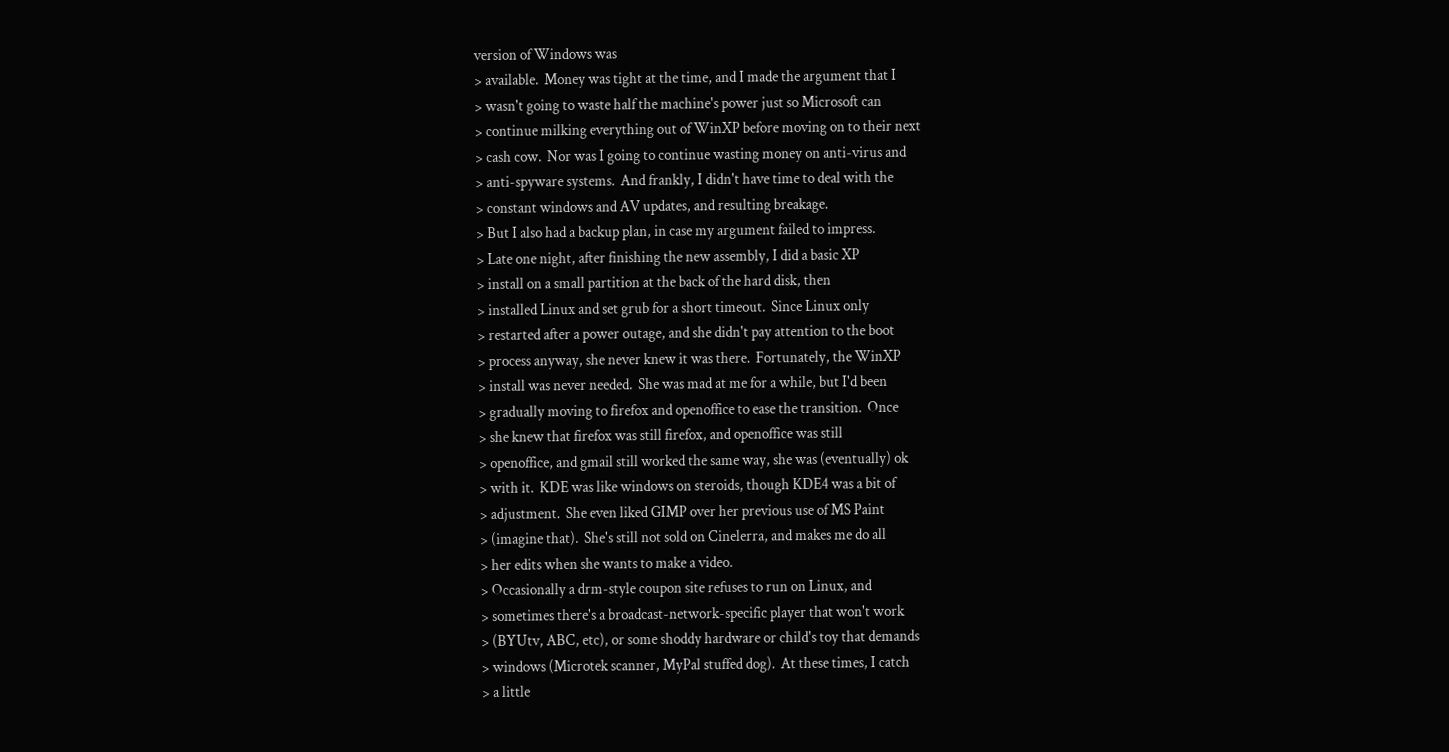version of Windows was
> available.  Money was tight at the time, and I made the argument that I
> wasn't going to waste half the machine's power just so Microsoft can
> continue milking everything out of WinXP before moving on to their next
> cash cow.  Nor was I going to continue wasting money on anti-virus and
> anti-spyware systems.  And frankly, I didn't have time to deal with the
> constant windows and AV updates, and resulting breakage.
> But I also had a backup plan, in case my argument failed to impress.
> Late one night, after finishing the new assembly, I did a basic XP
> install on a small partition at the back of the hard disk, then
> installed Linux and set grub for a short timeout.  Since Linux only
> restarted after a power outage, and she didn't pay attention to the boot
> process anyway, she never knew it was there.  Fortunately, the WinXP
> install was never needed.  She was mad at me for a while, but I'd been
> gradually moving to firefox and openoffice to ease the transition.  Once
> she knew that firefox was still firefox, and openoffice was still
> openoffice, and gmail still worked the same way, she was (eventually) ok
> with it.  KDE was like windows on steroids, though KDE4 was a bit of
> adjustment.  She even liked GIMP over her previous use of MS Paint
> (imagine that).  She's still not sold on Cinelerra, and makes me do all
> her edits when she wants to make a video.
> Occasionally a drm-style coupon site refuses to run on Linux, and
> sometimes there's a broadcast-network-specific player that won't work
> (BYUtv, ABC, etc), or some shoddy hardware or child's toy that demands
> windows (Microtek scanner, MyPal stuffed dog).  At these times, I catch
> a little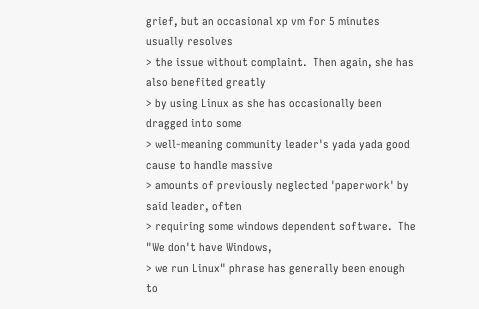grief, but an occasional xp vm for 5 minutes usually resolves
> the issue without complaint.  Then again, she has also benefited greatly
> by using Linux as she has occasionally been dragged into some
> well-meaning community leader's yada yada good cause to handle massive
> amounts of previously neglected 'paperwork' by said leader, often
> requiring some windows dependent software.  The "We don't have Windows,
> we run Linux" phrase has generally been enough to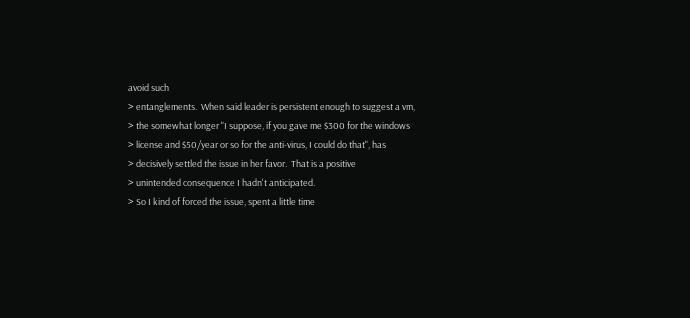avoid such
> entanglements.  When said leader is persistent enough to suggest a vm,
> the somewhat longer "I suppose, if you gave me $300 for the windows
> license and $50/year or so for the anti-virus, I could do that", has
> decisively settled the issue in her favor.  That is a positive
> unintended consequence I hadn't anticipated.
> So I kind of forced the issue, spent a little time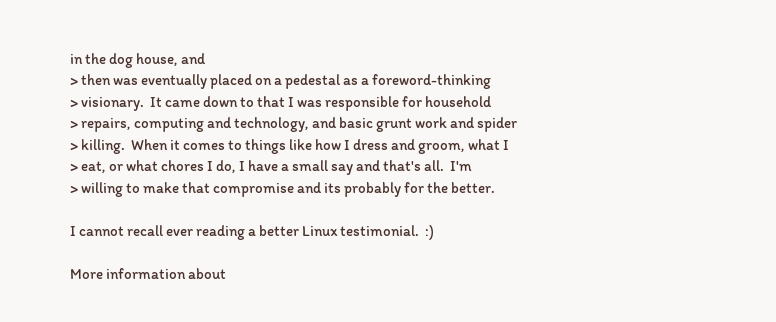in the dog house, and
> then was eventually placed on a pedestal as a foreword-thinking
> visionary.  It came down to that I was responsible for household
> repairs, computing and technology, and basic grunt work and spider
> killing.  When it comes to things like how I dress and groom, what I
> eat, or what chores I do, I have a small say and that's all.  I'm
> willing to make that compromise and its probably for the better.

I cannot recall ever reading a better Linux testimonial.  :)

More information about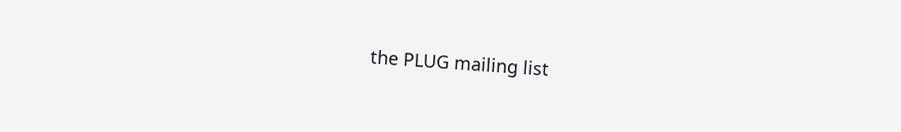the PLUG mailing list